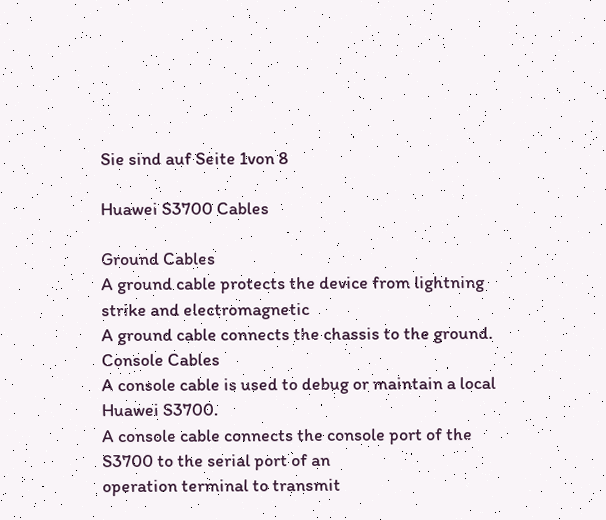Sie sind auf Seite 1von 8

Huawei S3700 Cables

Ground Cables
A ground cable protects the device from lightning strike and electromagnetic
A ground cable connects the chassis to the ground.
Console Cables
A console cable is used to debug or maintain a local Huawei S3700.
A console cable connects the console port of the S3700 to the serial port of an
operation terminal to transmit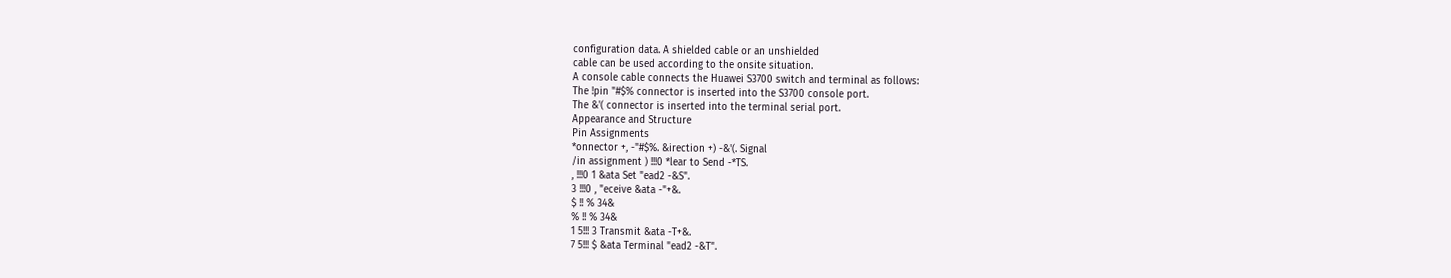configuration data. A shielded cable or an unshielded
cable can be used according to the onsite situation.
A console cable connects the Huawei S3700 switch and terminal as follows:
The !pin "#$% connector is inserted into the S3700 console port.
The &'( connector is inserted into the terminal serial port.
Appearance and Structure
Pin Assignments
*onnector +, -"#$%. &irection +) -&'(. Signal
/in assignment ) !!!0 *lear to Send -*TS.
, !!!0 1 &ata Set "ead2 -&S".
3 !!!0 , "eceive &ata -"+&.
$ !! % 34&
% !! % 34&
1 5!!! 3 Transmit &ata -T+&.
7 5!!! $ &ata Terminal "ead2 -&T".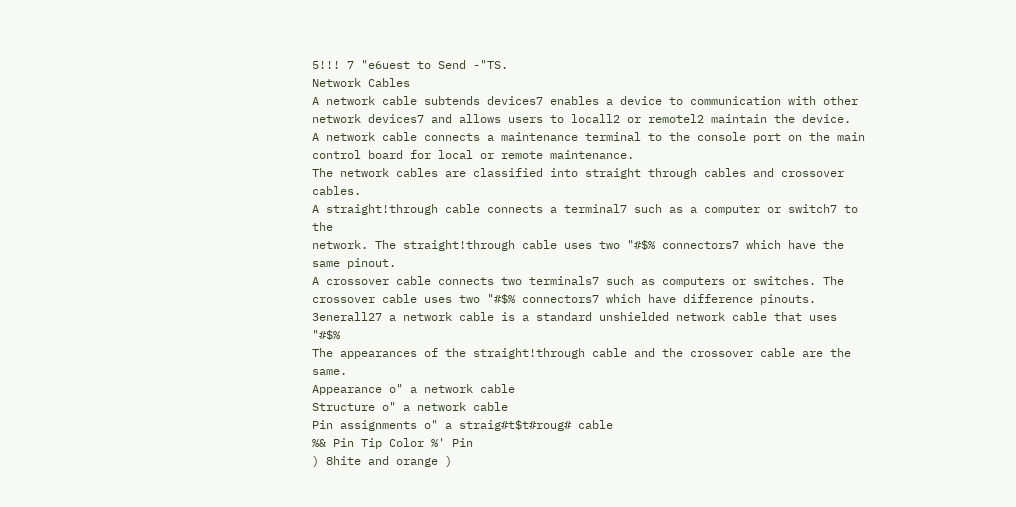5!!! 7 "e6uest to Send -"TS.
Network Cables
A network cable subtends devices7 enables a device to communication with other
network devices7 and allows users to locall2 or remotel2 maintain the device.
A network cable connects a maintenance terminal to the console port on the main
control board for local or remote maintenance.
The network cables are classified into straight through cables and crossover cables.
A straight!through cable connects a terminal7 such as a computer or switch7 to the
network. The straight!through cable uses two "#$% connectors7 which have the
same pinout.
A crossover cable connects two terminals7 such as computers or switches. The
crossover cable uses two "#$% connectors7 which have difference pinouts.
3enerall27 a network cable is a standard unshielded network cable that uses "#$%
The appearances of the straight!through cable and the crossover cable are the same.
Appearance o" a network cable
Structure o" a network cable
Pin assignments o" a straig#t$t#roug# cable
%& Pin Tip Color %' Pin
) 8hite and orange )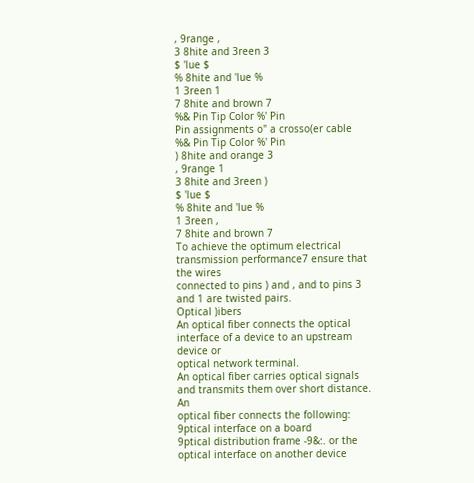, 9range ,
3 8hite and 3reen 3
$ 'lue $
% 8hite and 'lue %
1 3reen 1
7 8hite and brown 7
%& Pin Tip Color %' Pin
Pin assignments o" a crosso(er cable
%& Pin Tip Color %' Pin
) 8hite and orange 3
, 9range 1
3 8hite and 3reen )
$ 'lue $
% 8hite and 'lue %
1 3reen ,
7 8hite and brown 7
To achieve the optimum electrical transmission performance7 ensure that the wires
connected to pins ) and , and to pins 3 and 1 are twisted pairs.
Optical )ibers
An optical fiber connects the optical interface of a device to an upstream device or
optical network terminal.
An optical fiber carries optical signals and transmits them over short distance. An
optical fiber connects the following:
9ptical interface on a board
9ptical distribution frame -9&:. or the optical interface on another device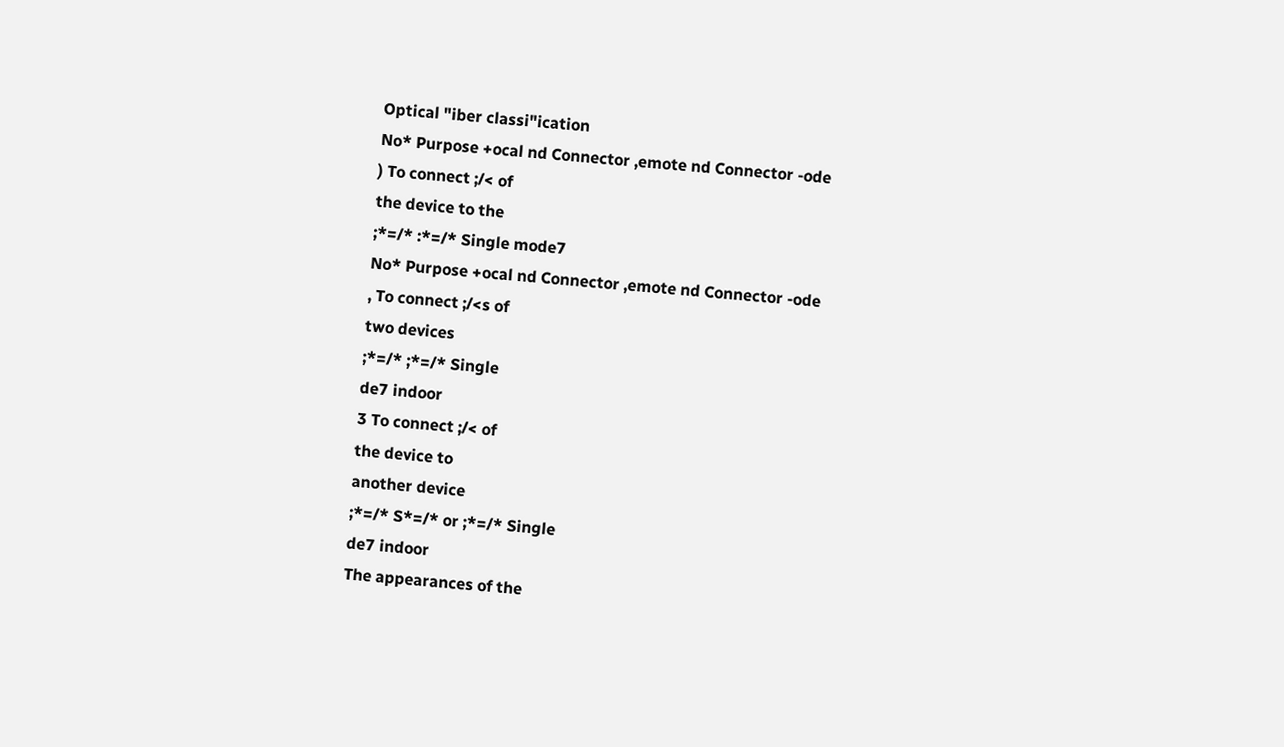Optical "iber classi"ication
No* Purpose +ocal nd Connector ,emote nd Connector -ode
) To connect ;/< of
the device to the
;*=/* :*=/* Single mode7
No* Purpose +ocal nd Connector ,emote nd Connector -ode
, To connect ;/<s of
two devices
;*=/* ;*=/* Single
de7 indoor
3 To connect ;/< of
the device to
another device
;*=/* S*=/* or ;*=/* Single
de7 indoor
The appearances of the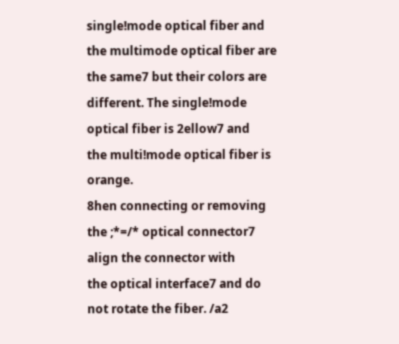single!mode optical fiber and the multimode optical fiber are
the same7 but their colors are different. The single!mode optical fiber is 2ellow7 and
the multi!mode optical fiber is orange.
8hen connecting or removing the ;*=/* optical connector7 align the connector with
the optical interface7 and do not rotate the fiber. /a2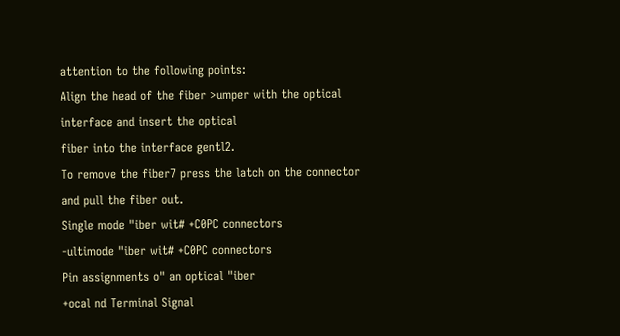attention to the following points:
Align the head of the fiber >umper with the optical interface and insert the optical
fiber into the interface gentl2.
To remove the fiber7 press the latch on the connector and pull the fiber out.
Single mode "iber wit# +C0PC connectors
-ultimode "iber wit# +C0PC connectors
Pin assignments o" an optical "iber
+ocal nd Terminal Signal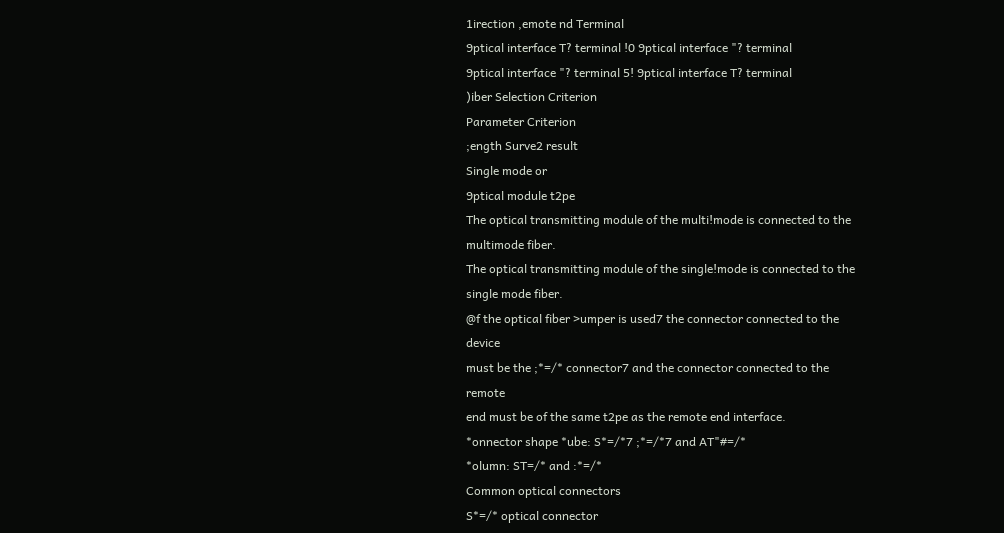1irection ,emote nd Terminal
9ptical interface T? terminal !0 9ptical interface "? terminal
9ptical interface "? terminal 5! 9ptical interface T? terminal
)iber Selection Criterion
Parameter Criterion
;ength Surve2 result
Single mode or
9ptical module t2pe
The optical transmitting module of the multi!mode is connected to the
multimode fiber.
The optical transmitting module of the single!mode is connected to the
single mode fiber.
@f the optical fiber >umper is used7 the connector connected to the device
must be the ;*=/* connector7 and the connector connected to the remote
end must be of the same t2pe as the remote end interface.
*onnector shape *ube: S*=/*7 ;*=/*7 and AT"#=/*
*olumn: ST=/* and :*=/*
Common optical connectors
S*=/* optical connector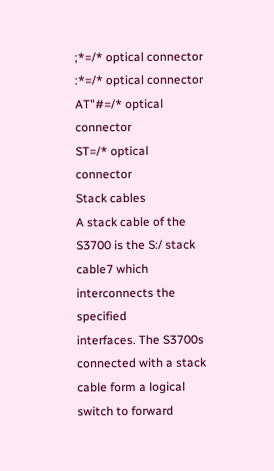;*=/* optical connector
:*=/* optical connector AT"#=/* optical connector
ST=/* optical connector
Stack cables
A stack cable of the S3700 is the S:/ stack cable7 which interconnects the specified
interfaces. The S3700s connected with a stack cable form a logical switch to forward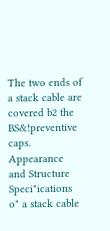The two ends of a stack cable are covered b2 the BS&!preventive caps.
Appearance and Structure
Speci"ications o" a stack cable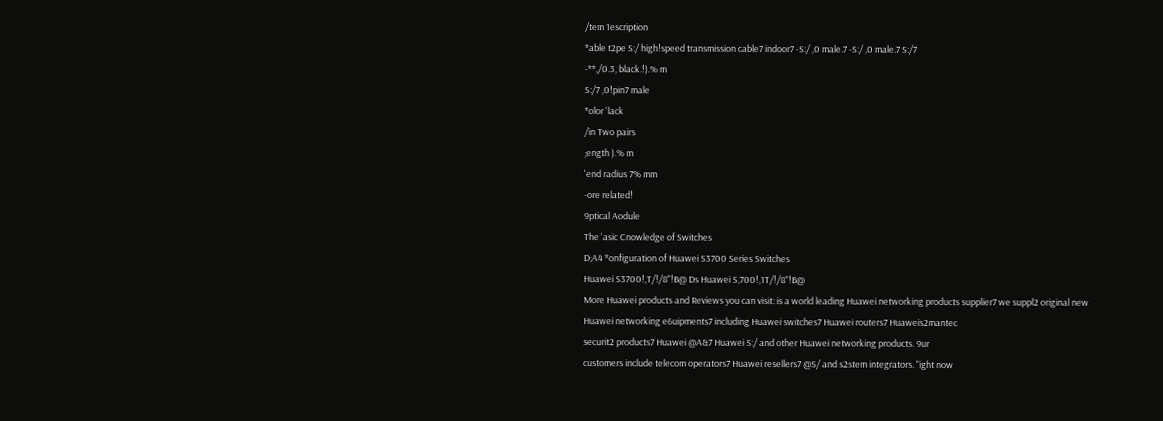/tem 1escription
*able t2pe S:/ high!speed transmission cable7 indoor7 -S:/ ,0 male.7 -S:/ ,0 male.7 S:/7
-**,/0.3, black.!).% m
S:/7 ,0!pin7 male
*olor 'lack
/in Two pairs
;ength ).% m
'end radius 7% mm
-ore related!
9ptical Aodule
The 'asic Cnowledge of Switches
D;A4 *onfiguration of Huawei S3700 Series Switches
Huawei S3700!,T/!/8"!B@ Ds Huawei S,700!,1T/!/8"!B@
More Huawei products and Reviews you can visit: is a world leading Huawei networking products supplier7 we suppl2 original new
Huawei networking e6uipments7 including Huawei switches7 Huawei routers7 Huaweis2mantec
securit2 products7 Huawei @A&7 Huawei S:/ and other Huawei networking products. 9ur
customers include telecom operators7 Huawei resellers7 @S/ and s2stem integrators. "ight now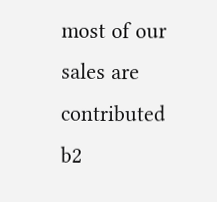most of our sales are contributed b2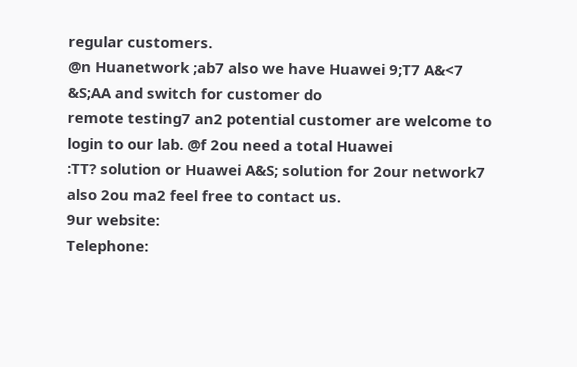regular customers.
@n Huanetwork ;ab7 also we have Huawei 9;T7 A&<7 &S;AA and switch for customer do
remote testing7 an2 potential customer are welcome to login to our lab. @f 2ou need a total Huawei
:TT? solution or Huawei A&S; solution for 2our network7 also 2ou ma2 feel free to contact us.
9ur website:
Telephone: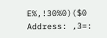E%,!30%0)($0
Address: ,3=: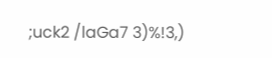;uck2 /laGa7 3)%!3,)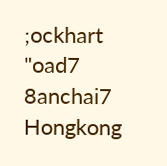;ockhart "oad7 8anchai7 Hongkong